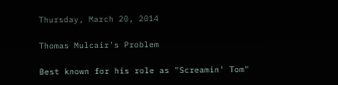Thursday, March 20, 2014

Thomas Mulcair's Problem

Best known for his role as "Screamin' Tom"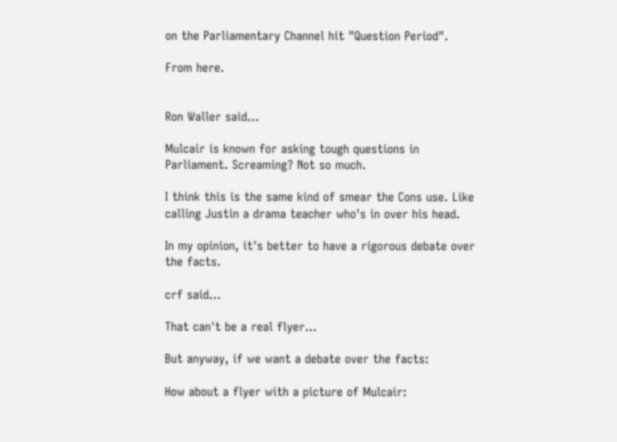on the Parliamentary Channel hit "Question Period".

From here.


Ron Waller said...

Mulcair is known for asking tough questions in Parliament. Screaming? Not so much.

I think this is the same kind of smear the Cons use. Like calling Justin a drama teacher who's in over his head.

In my opinion, it's better to have a rigorous debate over the facts.

crf said...

That can't be a real flyer...

But anyway, if we want a debate over the facts:

How about a flyer with a picture of Mulcair: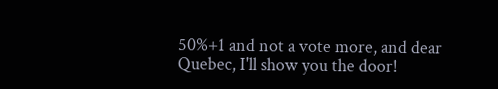50%+1 and not a vote more, and dear Quebec, I'll show you the door!